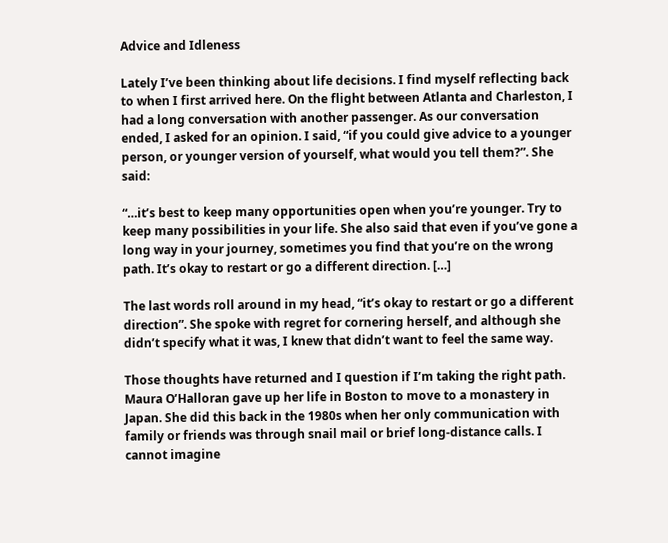Advice and Idleness

Lately I’ve been thinking about life decisions. I find myself reflecting back to when I first arrived here. On the flight between Atlanta and Charleston, I had a long conversation with another passenger. As our conversation ended, I asked for an opinion. I said, “if you could give advice to a younger person, or younger version of yourself, what would you tell them?”. She said:

“…it’s best to keep many opportunities open when you’re younger. Try to keep many possibilities in your life. She also said that even if you’ve gone a long way in your journey, sometimes you find that you’re on the wrong path. It’s okay to restart or go a different direction. […]

The last words roll around in my head, “it’s okay to restart or go a different direction”. She spoke with regret for cornering herself, and although she didn’t specify what it was, I knew that didn’t want to feel the same way.

Those thoughts have returned and I question if I’m taking the right path. Maura O’Halloran gave up her life in Boston to move to a monastery in Japan. She did this back in the 1980s when her only communication with family or friends was through snail mail or brief long-distance calls. I cannot imagine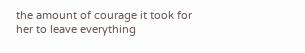the amount of courage it took for her to leave everything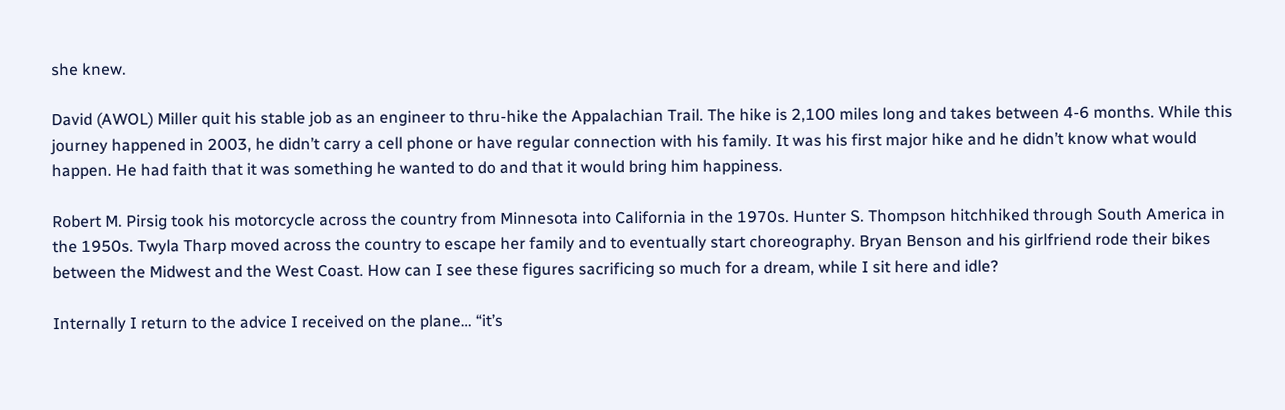she knew.

David (AWOL) Miller quit his stable job as an engineer to thru-hike the Appalachian Trail. The hike is 2,100 miles long and takes between 4-6 months. While this journey happened in 2003, he didn’t carry a cell phone or have regular connection with his family. It was his first major hike and he didn’t know what would happen. He had faith that it was something he wanted to do and that it would bring him happiness.

Robert M. Pirsig took his motorcycle across the country from Minnesota into California in the 1970s. Hunter S. Thompson hitchhiked through South America in the 1950s. Twyla Tharp moved across the country to escape her family and to eventually start choreography. Bryan Benson and his girlfriend rode their bikes between the Midwest and the West Coast. How can I see these figures sacrificing so much for a dream, while I sit here and idle?

Internally I return to the advice I received on the plane… “it’s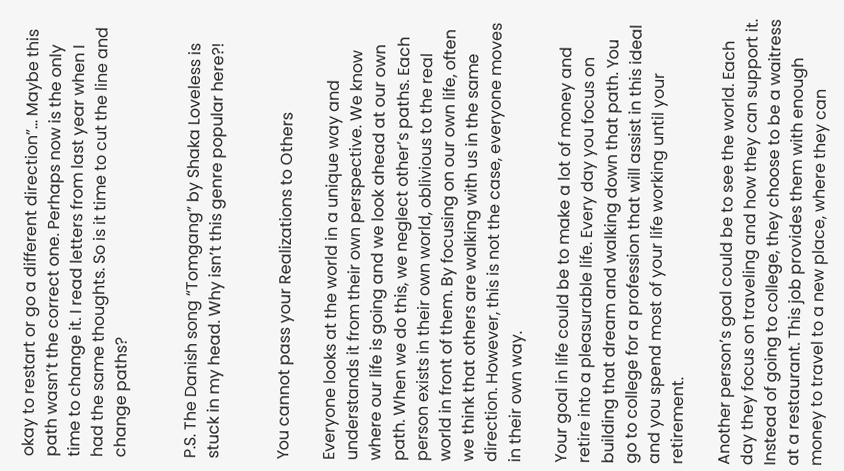okay to restart or go a different direction”… Maybe this path wasn’t the correct one. Perhaps now is the only time to change it. I read letters from last year when I had the same thoughts. So is it time to cut the line and change paths?


P.S. The Danish song “Tomgang” by Shaka Loveless is stuck in my head. Why isn’t this genre popular here?!


You cannot pass your Realizations to Others

Everyone looks at the world in a unique way and understands it from their own perspective. We know where our life is going and we look ahead at our own path. When we do this, we neglect other’s paths. Each person exists in their own world, oblivious to the real world in front of them. By focusing on our own life, often we think that others are walking with us in the same direction. However, this is not the case, everyone moves in their own way.

Your goal in life could be to make a lot of money and retire into a pleasurable life. Every day you focus on building that dream and walking down that path. You go to college for a profession that will assist in this ideal and you spend most of your life working until your retirement.

Another person’s goal could be to see the world. Each day they focus on traveling and how they can support it. Instead of going to college, they choose to be a waitress at a restaurant. This job provides them with enough money to travel to a new place, where they can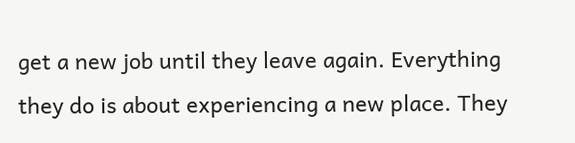get a new job until they leave again. Everything they do is about experiencing a new place. They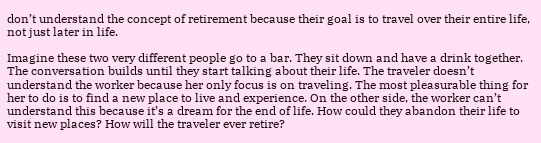don’t understand the concept of retirement because their goal is to travel over their entire life, not just later in life.

Imagine these two very different people go to a bar. They sit down and have a drink together. The conversation builds until they start talking about their life. The traveler doesn’t understand the worker because her only focus is on traveling. The most pleasurable thing for her to do is to find a new place to live and experience. On the other side, the worker can’t understand this because it’s a dream for the end of life. How could they abandon their life to visit new places? How will the traveler ever retire?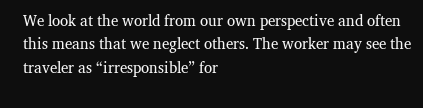We look at the world from our own perspective and often this means that we neglect others. The worker may see the traveler as “irresponsible” for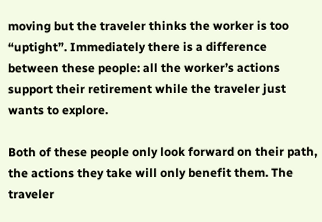moving but the traveler thinks the worker is too “uptight”. Immediately there is a difference between these people: all the worker’s actions support their retirement while the traveler just wants to explore.

Both of these people only look forward on their path, the actions they take will only benefit them. The traveler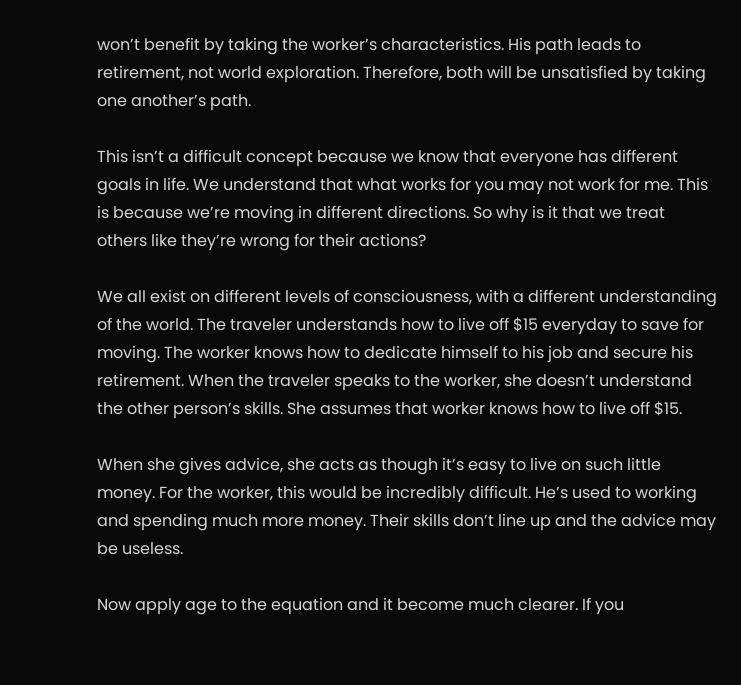won’t benefit by taking the worker’s characteristics. His path leads to retirement, not world exploration. Therefore, both will be unsatisfied by taking one another’s path.

This isn’t a difficult concept because we know that everyone has different goals in life. We understand that what works for you may not work for me. This is because we’re moving in different directions. So why is it that we treat others like they’re wrong for their actions?

We all exist on different levels of consciousness, with a different understanding of the world. The traveler understands how to live off $15 everyday to save for moving. The worker knows how to dedicate himself to his job and secure his retirement. When the traveler speaks to the worker, she doesn’t understand the other person’s skills. She assumes that worker knows how to live off $15.

When she gives advice, she acts as though it’s easy to live on such little money. For the worker, this would be incredibly difficult. He’s used to working and spending much more money. Their skills don’t line up and the advice may be useless.

Now apply age to the equation and it become much clearer. If you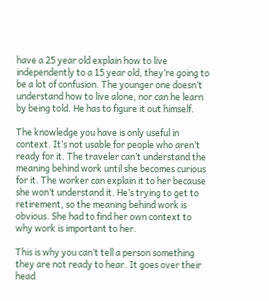have a 25 year old explain how to live independently to a 15 year old, they’re going to be a lot of confusion. The younger one doesn’t understand how to live alone, nor can he learn by being told. He has to figure it out himself.

The knowledge you have is only useful in context. It’s not usable for people who aren’t ready for it. The traveler can’t understand the meaning behind work until she becomes curious for it. The worker can explain it to her because she won’t understand it. He’s trying to get to retirement, so the meaning behind work is obvious. She had to find her own context to why work is important to her.

This is why you can’t tell a person something they are not ready to hear. It goes over their head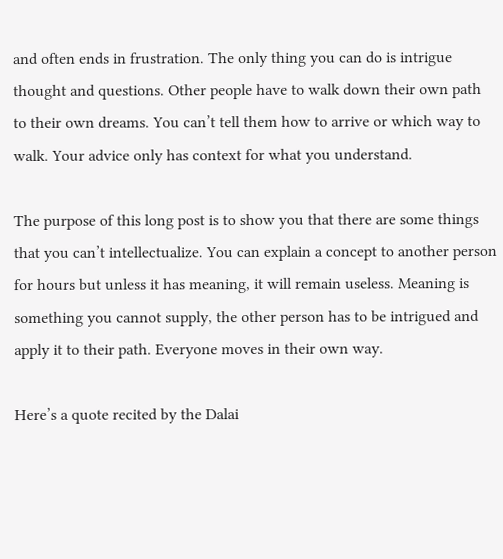and often ends in frustration. The only thing you can do is intrigue thought and questions. Other people have to walk down their own path to their own dreams. You can’t tell them how to arrive or which way to walk. Your advice only has context for what you understand.

The purpose of this long post is to show you that there are some things that you can’t intellectualize. You can explain a concept to another person for hours but unless it has meaning, it will remain useless. Meaning is something you cannot supply, the other person has to be intrigued and apply it to their path. Everyone moves in their own way.

Here’s a quote recited by the Dalai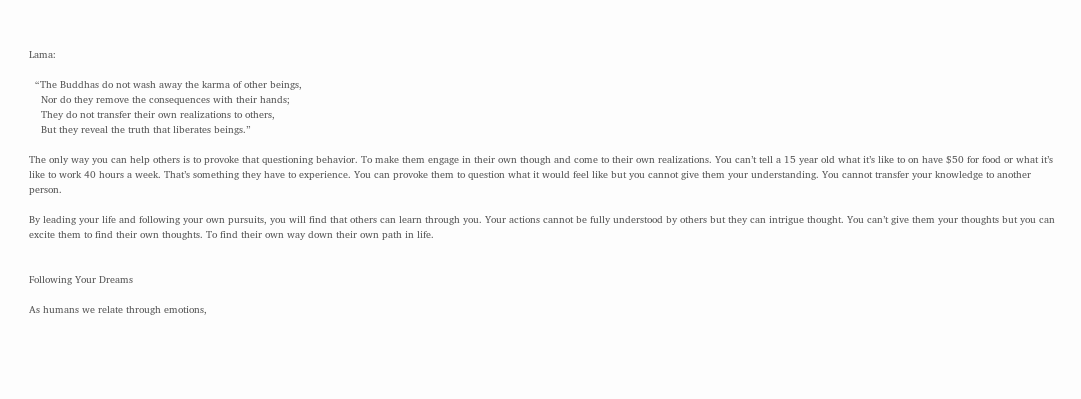Lama:

  “The Buddhas do not wash away the karma of other beings,
    Nor do they remove the consequences with their hands;
    They do not transfer their own realizations to others,
    But they reveal the truth that liberates beings.”

The only way you can help others is to provoke that questioning behavior. To make them engage in their own though and come to their own realizations. You can’t tell a 15 year old what it’s like to on have $50 for food or what it’s like to work 40 hours a week. That’s something they have to experience. You can provoke them to question what it would feel like but you cannot give them your understanding. You cannot transfer your knowledge to another person.

By leading your life and following your own pursuits, you will find that others can learn through you. Your actions cannot be fully understood by others but they can intrigue thought. You can’t give them your thoughts but you can excite them to find their own thoughts. To find their own way down their own path in life.


Following Your Dreams

As humans we relate through emotions,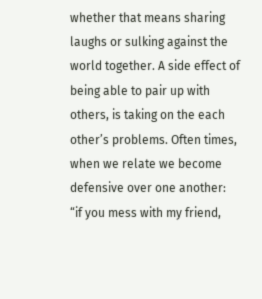whether that means sharing laughs or sulking against the world together. A side effect of being able to pair up with others, is taking on the each other’s problems. Often times, when we relate we become defensive over one another: “if you mess with my friend,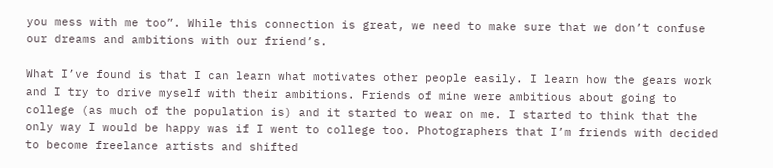you mess with me too”. While this connection is great, we need to make sure that we don’t confuse our dreams and ambitions with our friend’s.

What I’ve found is that I can learn what motivates other people easily. I learn how the gears work and I try to drive myself with their ambitions. Friends of mine were ambitious about going to college (as much of the population is) and it started to wear on me. I started to think that the only way I would be happy was if I went to college too. Photographers that I’m friends with decided to become freelance artists and shifted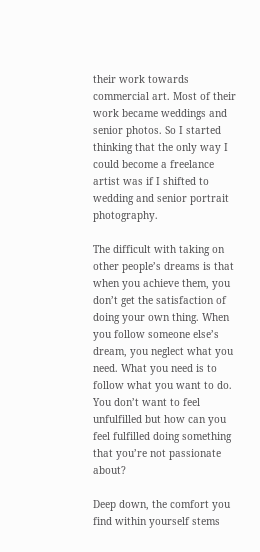their work towards commercial art. Most of their work became weddings and senior photos. So I started thinking that the only way I could become a freelance artist was if I shifted to wedding and senior portrait photography.

The difficult with taking on other people’s dreams is that when you achieve them, you don’t get the satisfaction of doing your own thing. When you follow someone else’s dream, you neglect what you need. What you need is to follow what you want to do. You don’t want to feel unfulfilled but how can you feel fulfilled doing something that you’re not passionate about?

Deep down, the comfort you find within yourself stems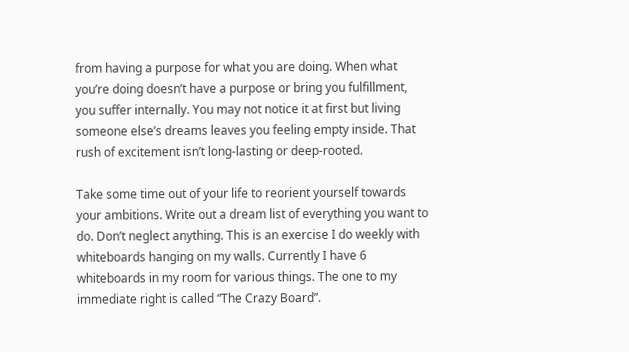from having a purpose for what you are doing. When what you’re doing doesn’t have a purpose or bring you fulfillment, you suffer internally. You may not notice it at first but living someone else’s dreams leaves you feeling empty inside. That rush of excitement isn’t long-lasting or deep-rooted.

Take some time out of your life to reorient yourself towards your ambitions. Write out a dream list of everything you want to do. Don’t neglect anything. This is an exercise I do weekly with whiteboards hanging on my walls. Currently I have 6 whiteboards in my room for various things. The one to my immediate right is called “The Crazy Board”.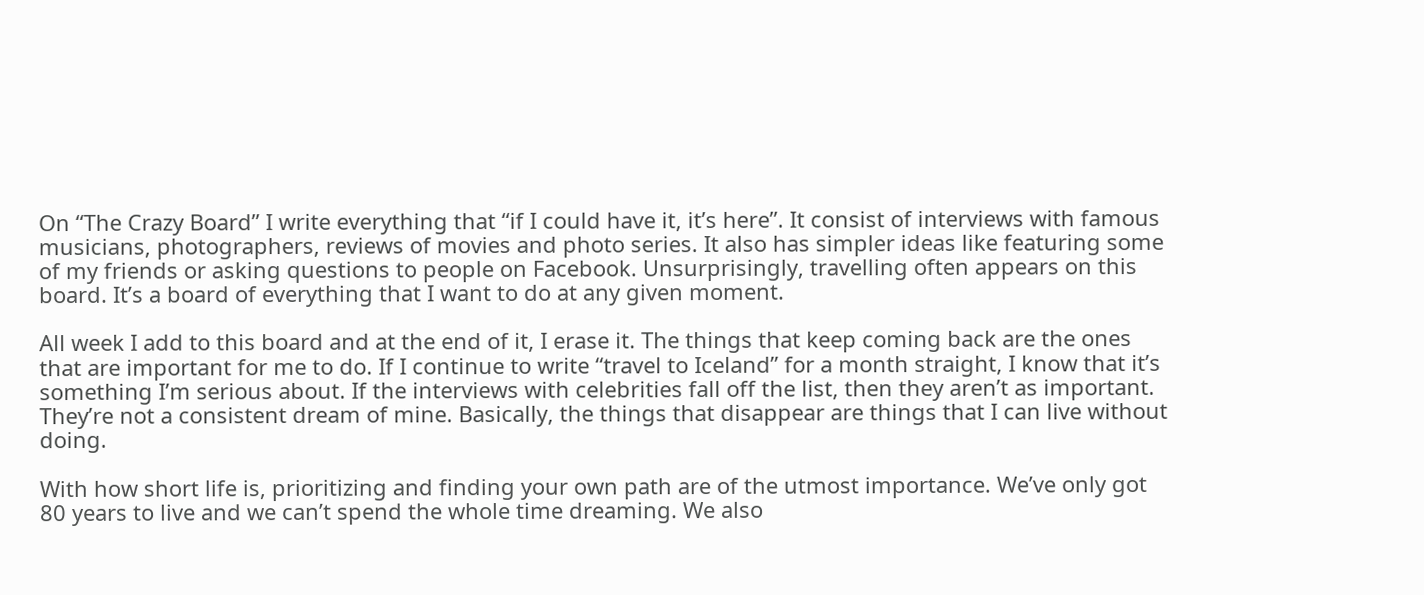On “The Crazy Board” I write everything that “if I could have it, it’s here”. It consist of interviews with famous musicians, photographers, reviews of movies and photo series. It also has simpler ideas like featuring some of my friends or asking questions to people on Facebook. Unsurprisingly, travelling often appears on this board. It’s a board of everything that I want to do at any given moment.

All week I add to this board and at the end of it, I erase it. The things that keep coming back are the ones that are important for me to do. If I continue to write “travel to Iceland” for a month straight, I know that it’s something I’m serious about. If the interviews with celebrities fall off the list, then they aren’t as important. They’re not a consistent dream of mine. Basically, the things that disappear are things that I can live without doing.

With how short life is, prioritizing and finding your own path are of the utmost importance. We’ve only got 80 years to live and we can’t spend the whole time dreaming. We also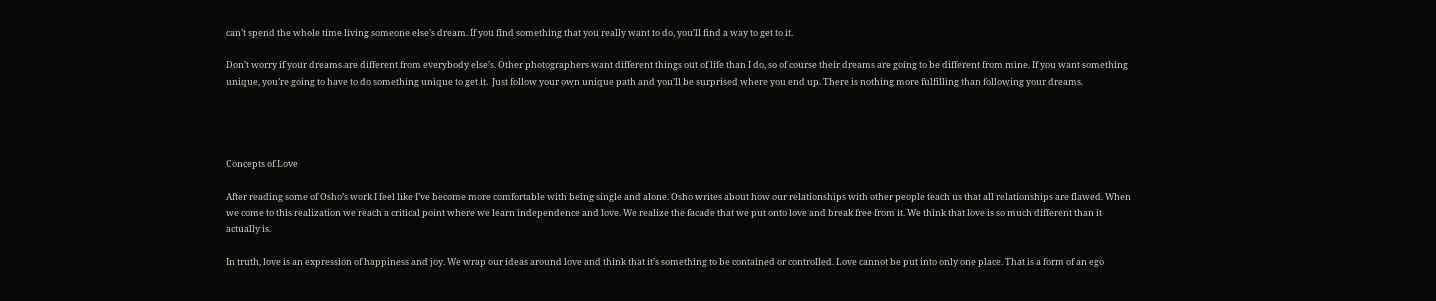can’t spend the whole time living someone else’s dream. If you find something that you really want to do, you’ll find a way to get to it.

Don’t worry if your dreams are different from everybody else’s. Other photographers want different things out of life than I do, so of course their dreams are going to be different from mine. If you want something unique, you’re going to have to do something unique to get it.  Just follow your own unique path and you’ll be surprised where you end up. There is nothing more fulfilling than following your dreams.




Concepts of Love

After reading some of Osho’s work I feel like I’ve become more comfortable with being single and alone. Osho writes about how our relationships with other people teach us that all relationships are flawed. When we come to this realization we reach a critical point where we learn independence and love. We realize the facade that we put onto love and break free from it. We think that love is so much different than it actually is.

In truth, love is an expression of happiness and joy. We wrap our ideas around love and think that it’s something to be contained or controlled. Love cannot be put into only one place. That is a form of an ego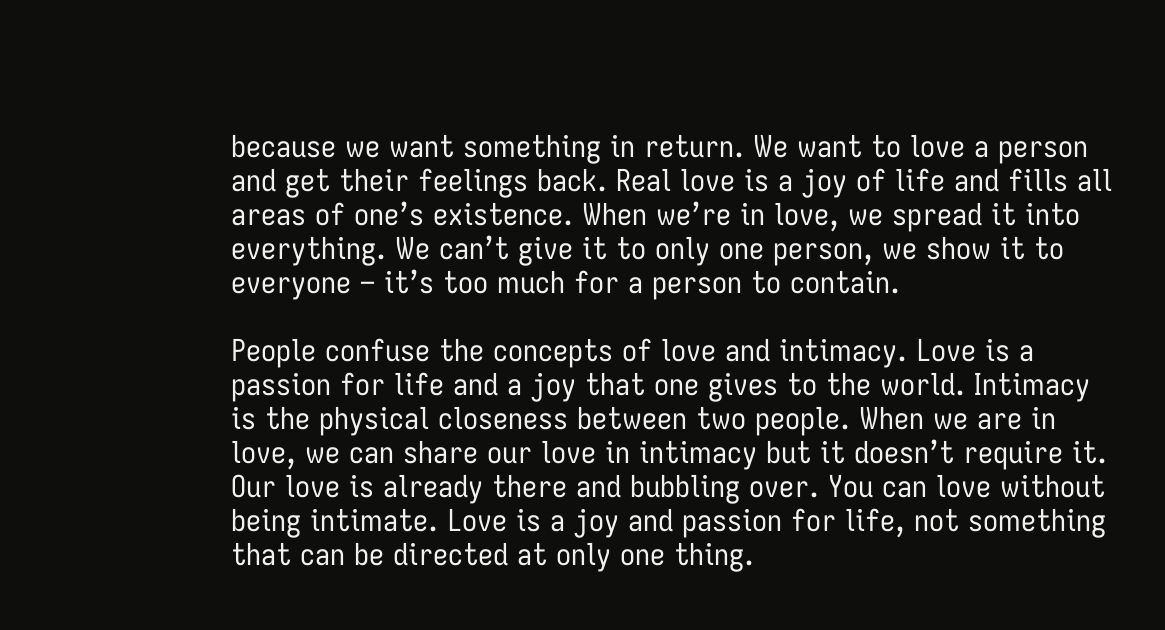because we want something in return. We want to love a person and get their feelings back. Real love is a joy of life and fills all areas of one’s existence. When we’re in love, we spread it into everything. We can’t give it to only one person, we show it to everyone – it’s too much for a person to contain.

People confuse the concepts of love and intimacy. Love is a passion for life and a joy that one gives to the world. Intimacy is the physical closeness between two people. When we are in love, we can share our love in intimacy but it doesn’t require it. Our love is already there and bubbling over. You can love without being intimate. Love is a joy and passion for life, not something that can be directed at only one thing.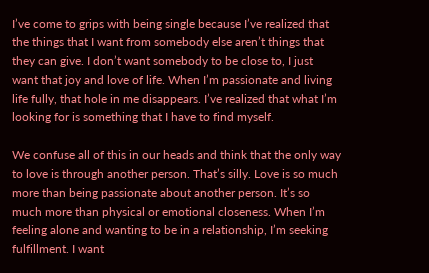I’ve come to grips with being single because I’ve realized that the things that I want from somebody else aren’t things that they can give. I don’t want somebody to be close to, I just want that joy and love of life. When I’m passionate and living life fully, that hole in me disappears. I’ve realized that what I’m looking for is something that I have to find myself.

We confuse all of this in our heads and think that the only way to love is through another person. That’s silly. Love is so much more than being passionate about another person. It’s so much more than physical or emotional closeness. When I’m feeling alone and wanting to be in a relationship, I’m seeking fulfillment. I want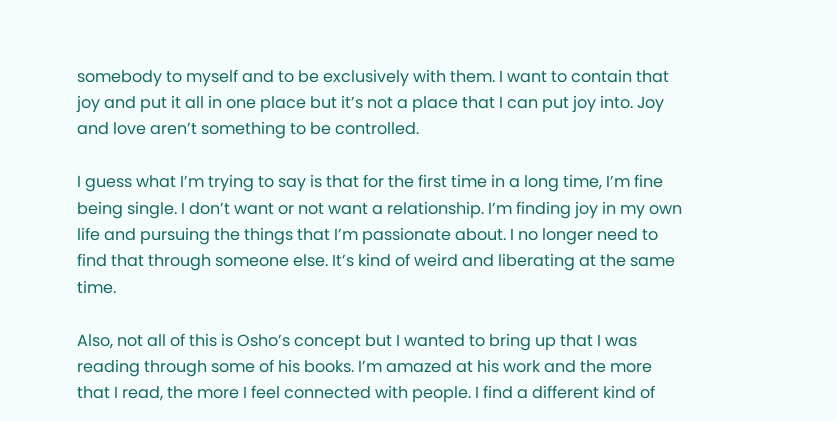somebody to myself and to be exclusively with them. I want to contain that joy and put it all in one place but it’s not a place that I can put joy into. Joy and love aren’t something to be controlled.

I guess what I’m trying to say is that for the first time in a long time, I’m fine being single. I don’t want or not want a relationship. I’m finding joy in my own life and pursuing the things that I’m passionate about. I no longer need to find that through someone else. It’s kind of weird and liberating at the same time.

Also, not all of this is Osho’s concept but I wanted to bring up that I was reading through some of his books. I’m amazed at his work and the more that I read, the more I feel connected with people. I find a different kind of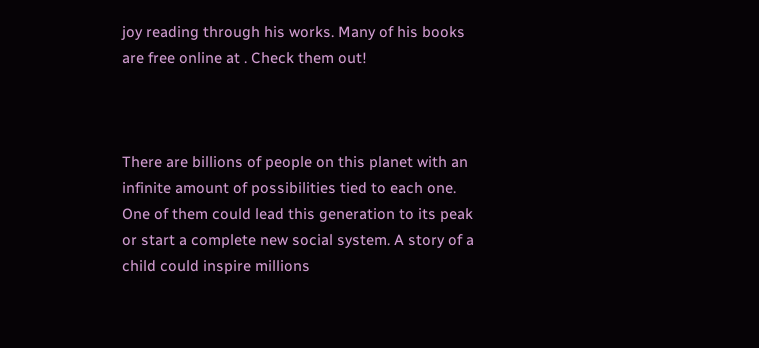joy reading through his works. Many of his books are free online at . Check them out!



There are billions of people on this planet with an infinite amount of possibilities tied to each one. One of them could lead this generation to its peak or start a complete new social system. A story of a child could inspire millions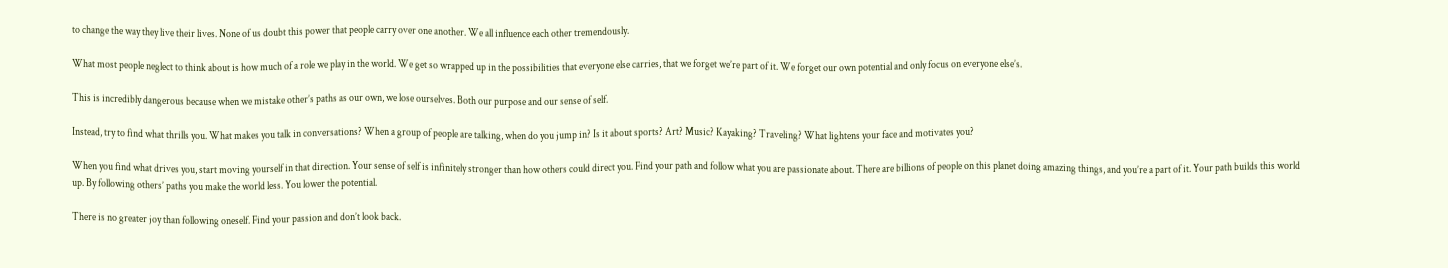to change the way they live their lives. None of us doubt this power that people carry over one another. We all influence each other tremendously.

What most people neglect to think about is how much of a role we play in the world. We get so wrapped up in the possibilities that everyone else carries, that we forget we’re part of it. We forget our own potential and only focus on everyone else’s.

This is incredibly dangerous because when we mistake other’s paths as our own, we lose ourselves. Both our purpose and our sense of self.

Instead, try to find what thrills you. What makes you talk in conversations? When a group of people are talking, when do you jump in? Is it about sports? Art? Music? Kayaking? Traveling? What lightens your face and motivates you?

When you find what drives you, start moving yourself in that direction. Your sense of self is infinitely stronger than how others could direct you. Find your path and follow what you are passionate about. There are billions of people on this planet doing amazing things, and you’re a part of it. Your path builds this world up. By following others’ paths you make the world less. You lower the potential.

There is no greater joy than following oneself. Find your passion and don’t look back.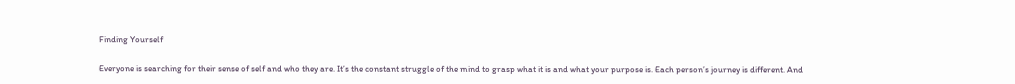Finding Yourself

Everyone is searching for their sense of self and who they are. It’s the constant struggle of the mind to grasp what it is and what your purpose is. Each person’s journey is different. And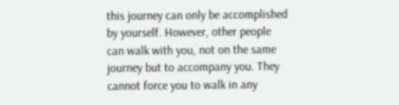this journey can only be accomplished by yourself. However, other people can walk with you, not on the same journey but to accompany you. They cannot force you to walk in any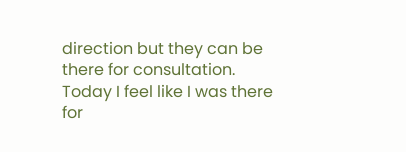direction but they can be there for consultation. Today I feel like I was there for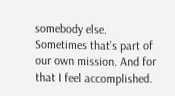somebody else. Sometimes that’s part of our own mission. And for that I feel accomplished.